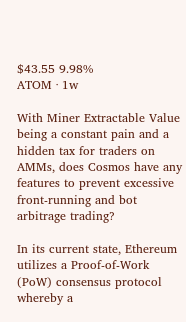$43.55 9.98%
ATOM · 1w

With Miner Extractable Value being a constant pain and a hidden tax for traders on AMMs, does Cosmos have any features to prevent excessive front-running and bot arbitrage trading?

In its current state, Ethereum utilizes a Proof-of-Work (PoW) consensus protocol whereby a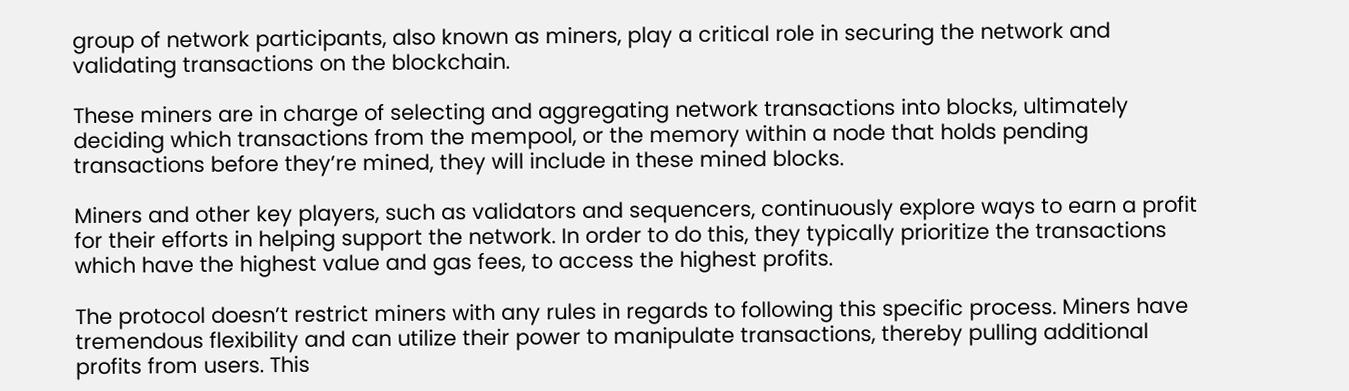group of network participants, also known as miners, play a critical role in securing the network and validating transactions on the blockchain.

These miners are in charge of selecting and aggregating network transactions into blocks, ultimately deciding which transactions from the mempool, or the memory within a node that holds pending transactions before they’re mined, they will include in these mined blocks.

Miners and other key players, such as validators and sequencers, continuously explore ways to earn a profit for their efforts in helping support the network. In order to do this, they typically prioritize the transactions which have the highest value and gas fees, to access the highest profits.

The protocol doesn’t restrict miners with any rules in regards to following this specific process. Miners have tremendous flexibility and can utilize their power to manipulate transactions, thereby pulling additional profits from users. This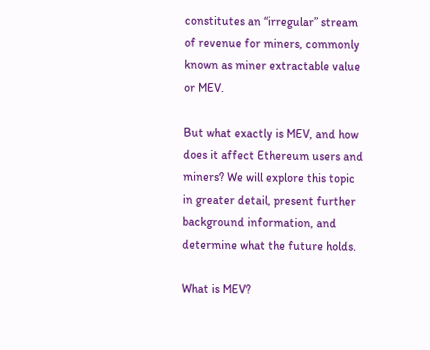constitutes an “irregular” stream of revenue for miners, commonly known as miner extractable value or MEV.

But what exactly is MEV, and how does it affect Ethereum users and miners? We will explore this topic in greater detail, present further background information, and determine what the future holds.

What is MEV?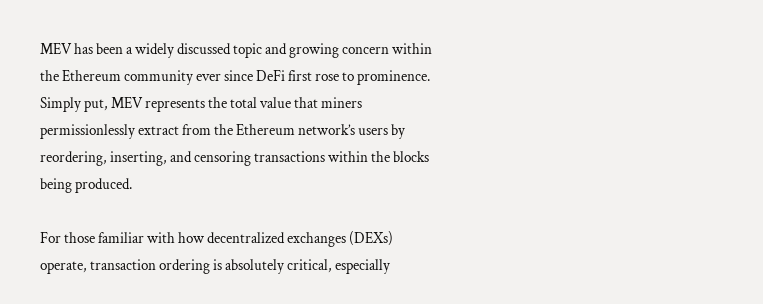MEV has been a widely discussed topic and growing concern within the Ethereum community ever since DeFi first rose to prominence. Simply put, MEV represents the total value that miners permissionlessly extract from the Ethereum network’s users by reordering, inserting, and censoring transactions within the blocks being produced.

For those familiar with how decentralized exchanges (DEXs) operate, transaction ordering is absolutely critical, especially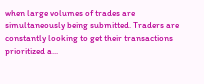when large volumes of trades are simultaneously being submitted. Traders are constantly looking to get their transactions prioritized a...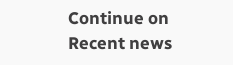Continue on
Recent news